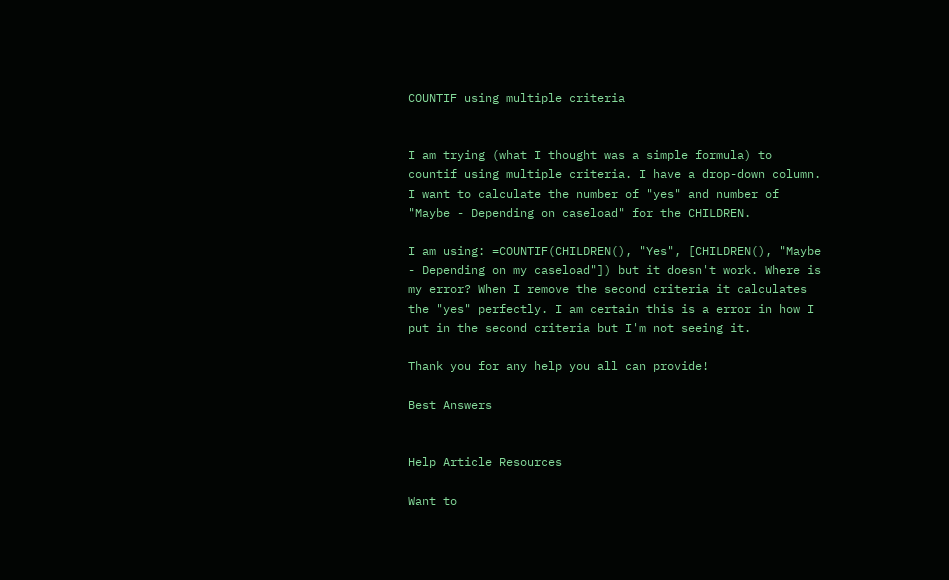COUNTIF using multiple criteria


I am trying (what I thought was a simple formula) to countif using multiple criteria. I have a drop-down column. I want to calculate the number of "yes" and number of "Maybe - Depending on caseload" for the CHILDREN.

I am using: =COUNTIF(CHILDREN(), "Yes", [CHILDREN(), "Maybe - Depending on my caseload"]) but it doesn't work. Where is my error? When I remove the second criteria it calculates the "yes" perfectly. I am certain this is a error in how I put in the second criteria but I'm not seeing it.

Thank you for any help you all can provide!

Best Answers


Help Article Resources

Want to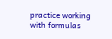practice working with formulas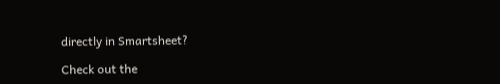directly in Smartsheet?

Check out the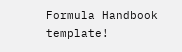Formula Handbook template!